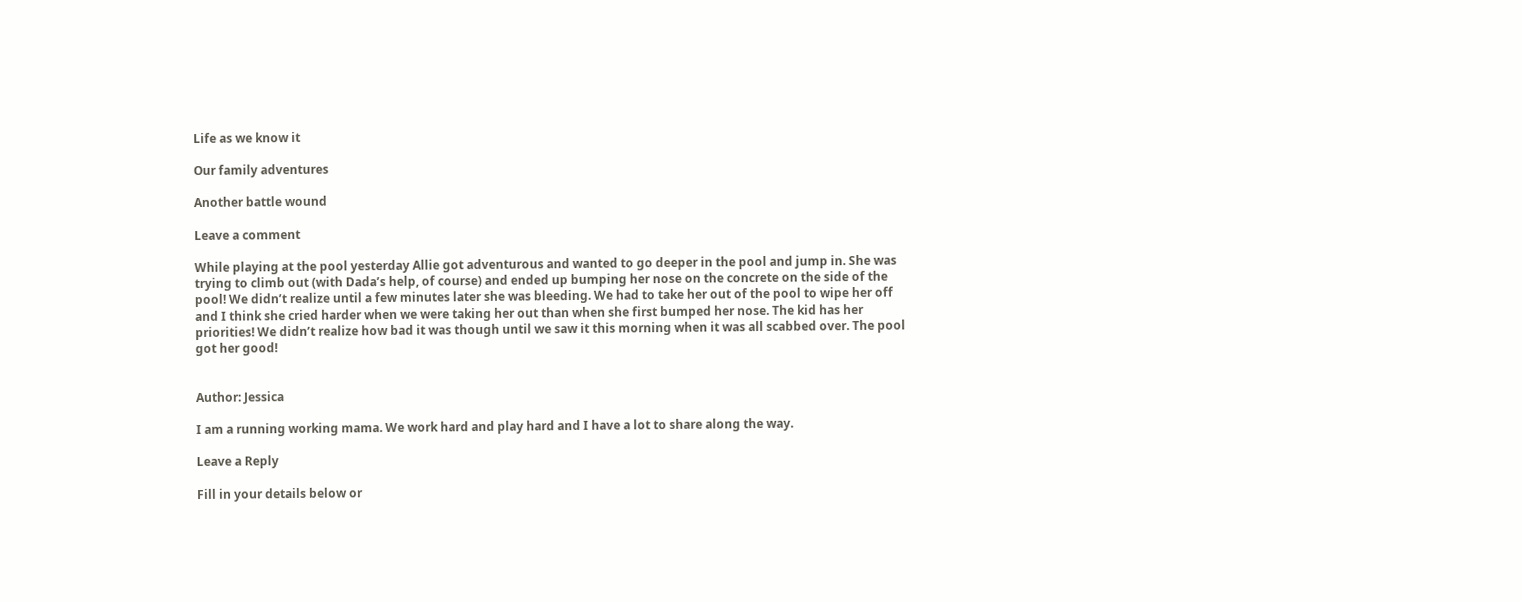Life as we know it

Our family adventures

Another battle wound

Leave a comment

While playing at the pool yesterday Allie got adventurous and wanted to go deeper in the pool and jump in. She was trying to climb out (with Dada’s help, of course) and ended up bumping her nose on the concrete on the side of the pool! We didn’t realize until a few minutes later she was bleeding. We had to take her out of the pool to wipe her off and I think she cried harder when we were taking her out than when she first bumped her nose. The kid has her priorities! We didn’t realize how bad it was though until we saw it this morning when it was all scabbed over. The pool got her good!


Author: Jessica

I am a running working mama. We work hard and play hard and I have a lot to share along the way.

Leave a Reply

Fill in your details below or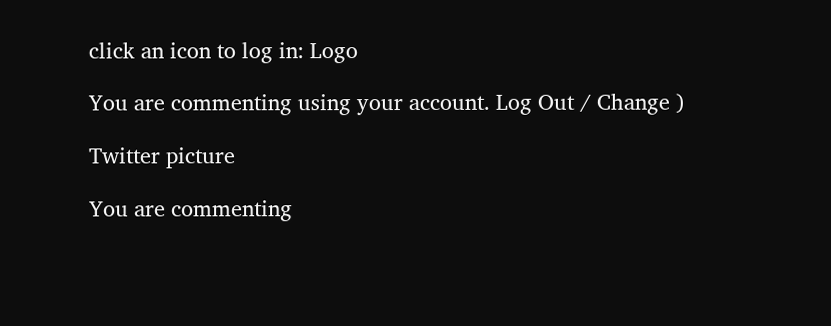click an icon to log in: Logo

You are commenting using your account. Log Out / Change )

Twitter picture

You are commenting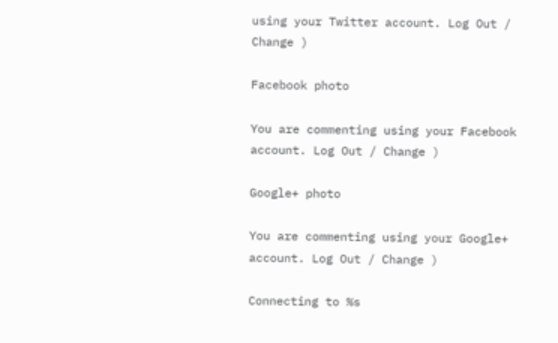using your Twitter account. Log Out / Change )

Facebook photo

You are commenting using your Facebook account. Log Out / Change )

Google+ photo

You are commenting using your Google+ account. Log Out / Change )

Connecting to %s